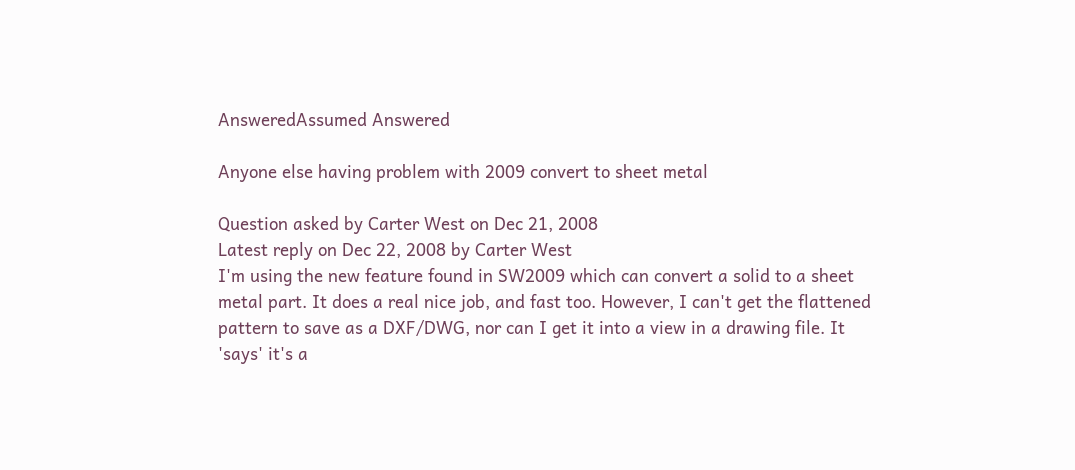AnsweredAssumed Answered

Anyone else having problem with 2009 convert to sheet metal

Question asked by Carter West on Dec 21, 2008
Latest reply on Dec 22, 2008 by Carter West
I'm using the new feature found in SW2009 which can convert a solid to a sheet metal part. It does a real nice job, and fast too. However, I can't get the flattened pattern to save as a DXF/DWG, nor can I get it into a view in a drawing file. It 'says' it's a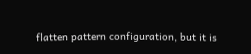flatten pattern configuration, but it is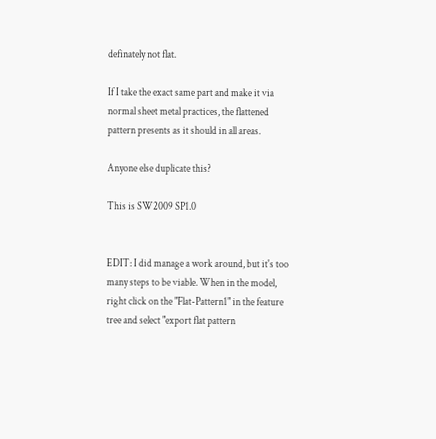definately not flat.

If I take the exact same part and make it via normal sheet metal practices, the flattened pattern presents as it should in all areas.

Anyone else duplicate this?

This is SW2009 SP1.0


EDIT: I did manage a work around, but it's too many steps to be viable. When in the model, right click on the "Flat-Pattern1" in the feature tree and select "export flat pattern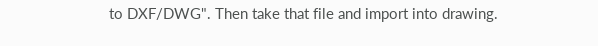to DXF/DWG". Then take that file and import into drawing.